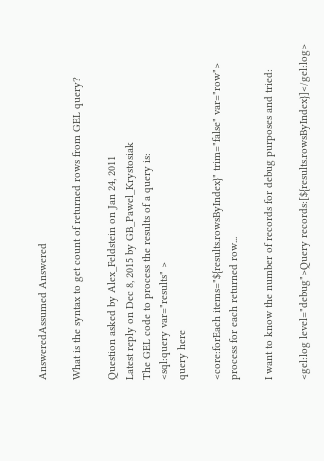AnsweredAssumed Answered

What is the syntax to get count of returned rows from GEL query?

Question asked by Alex_Feldstein on Jan 24, 2011
Latest reply on Dec 8, 2015 by GB_Pawel_Krystosiak
The GEL code to process the results of a query is:
<sql:query var="results" >
query here

<core:forEach items="${results.rowsByIndex}" trim="false" var="row">
process for each returned row...

I want to know the number of records for debug purposes and tried:

<gel:log level="debug">Query records:[${results.rowsByIndex}]</gel:log>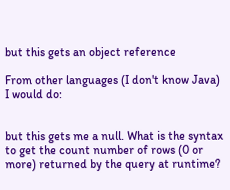but this gets an object reference

From other languages (I don't know Java) I would do:


but this gets me a null. What is the syntax to get the count number of rows (0 or more) returned by the query at runtime?